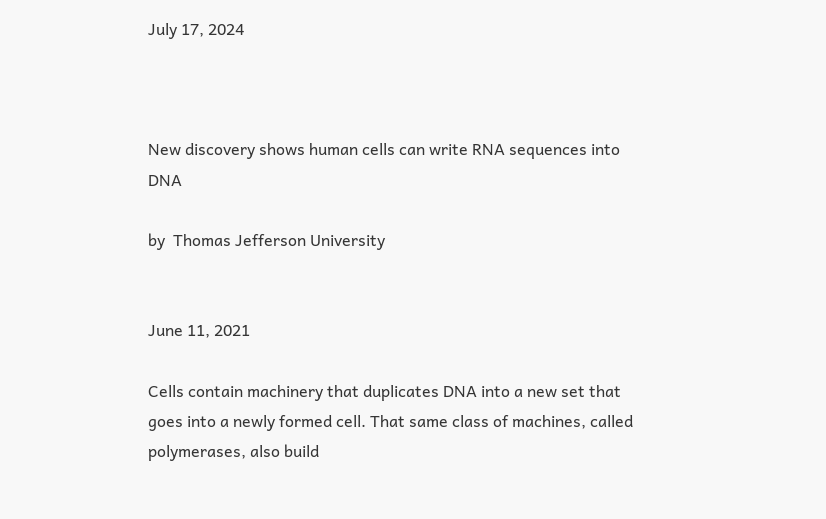July 17, 2024



New discovery shows human cells can write RNA sequences into DNA

by  Thomas Jefferson University


June 11, 2021

Cells contain machinery that duplicates DNA into a new set that goes into a newly formed cell. That same class of machines, called polymerases, also build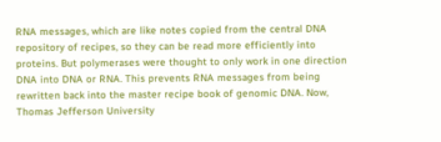RNA messages, which are like notes copied from the central DNA repository of recipes, so they can be read more efficiently into proteins. But polymerases were thought to only work in one direction DNA into DNA or RNA. This prevents RNA messages from being rewritten back into the master recipe book of genomic DNA. Now, Thomas Jefferson University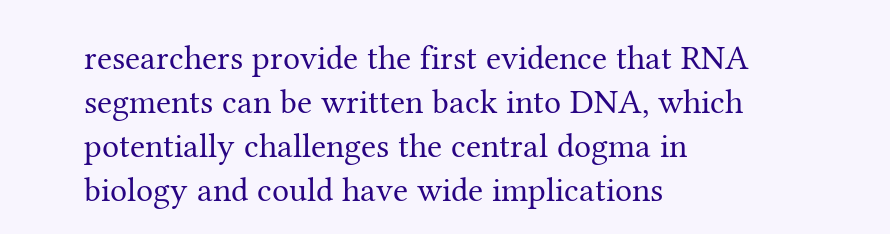researchers provide the first evidence that RNA segments can be written back into DNA, which potentially challenges the central dogma in biology and could have wide implications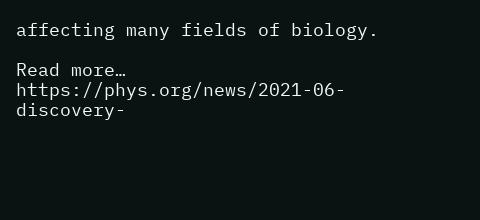affecting many fields of biology.

Read more… https://phys.org/news/2021-06-discovery-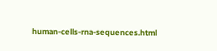human-cells-rna-sequences.html